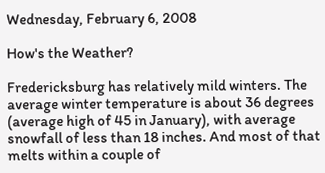Wednesday, February 6, 2008

How's the Weather?

Fredericksburg has relatively mild winters. The average winter temperature is about 36 degrees (average high of 45 in January), with average snowfall of less than 18 inches. And most of that melts within a couple of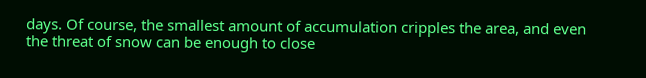days. Of course, the smallest amount of accumulation cripples the area, and even the threat of snow can be enough to close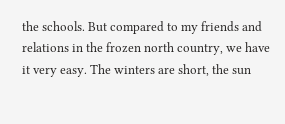the schools. But compared to my friends and relations in the frozen north country, we have it very easy. The winters are short, the sun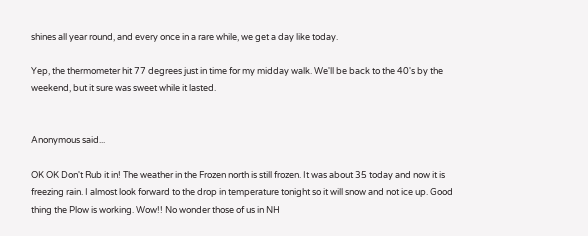shines all year round, and every once in a rare while, we get a day like today.

Yep, the thermometer hit 77 degrees just in time for my midday walk. We'll be back to the 40's by the weekend, but it sure was sweet while it lasted.


Anonymous said...

OK OK Don't Rub it in! The weather in the Frozen north is still frozen. It was about 35 today and now it is freezing rain. I almost look forward to the drop in temperature tonight so it will snow and not ice up. Good thing the Plow is working. Wow!! No wonder those of us in NH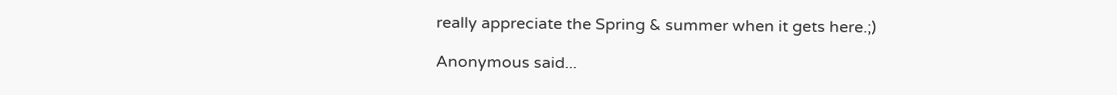really appreciate the Spring & summer when it gets here.;)

Anonymous said...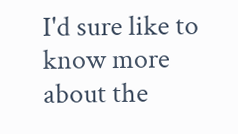I'd sure like to know more about the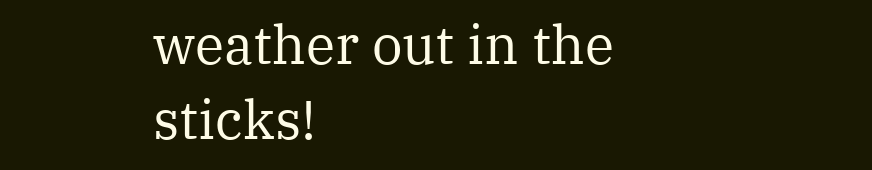weather out in the sticks!